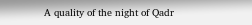A quality of the night of Qadr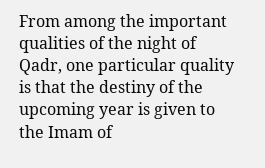From among the important qualities of the night of Qadr, one particular quality is that the destiny of the upcoming year is given to the Imam of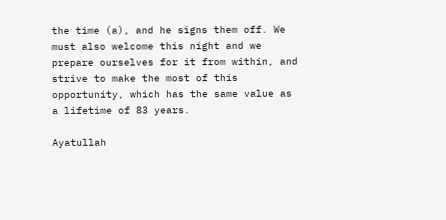the time (a), and he signs them off. We must also welcome this night and we prepare ourselves for it from within, and strive to make the most of this opportunity, which has the same value as a lifetime of 83 years.

Ayatullah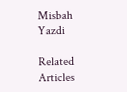Misbah Yazdi

Related Articles